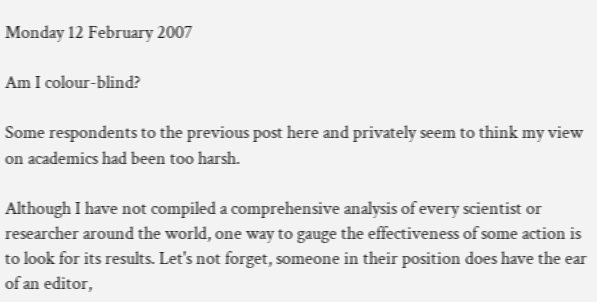Monday 12 February 2007

Am I colour-blind?

Some respondents to the previous post here and privately seem to think my view on academics had been too harsh.

Although I have not compiled a comprehensive analysis of every scientist or researcher around the world, one way to gauge the effectiveness of some action is to look for its results. Let's not forget, someone in their position does have the ear of an editor,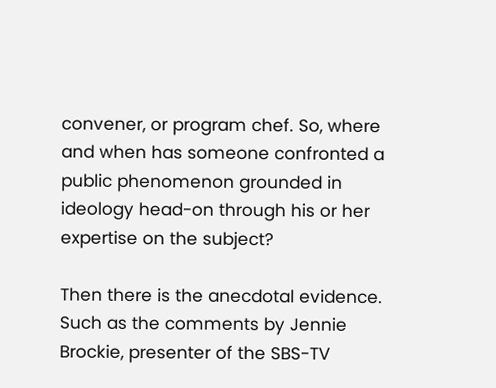convener, or program chef. So, where and when has someone confronted a public phenomenon grounded in ideology head-on through his or her expertise on the subject?

Then there is the anecdotal evidence. Such as the comments by Jennie Brockie, presenter of the SBS-TV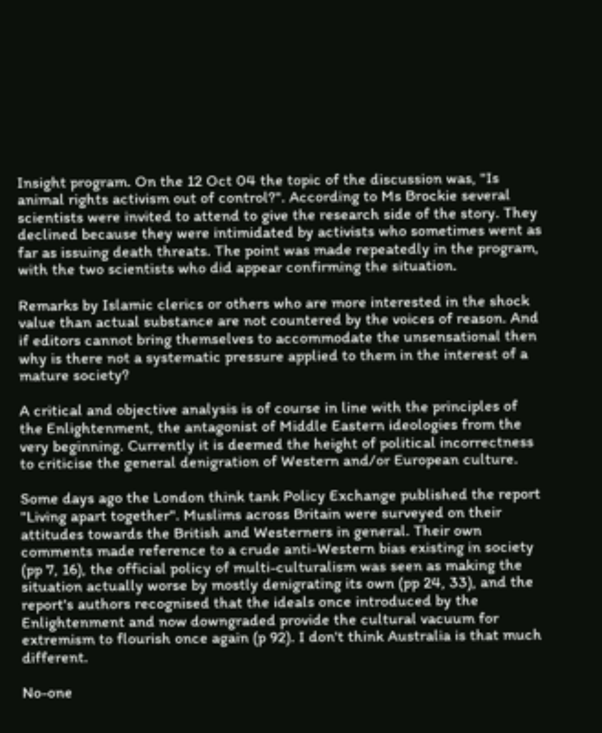Insight program. On the 12 Oct 04 the topic of the discussion was, "Is animal rights activism out of control?". According to Ms Brockie several scientists were invited to attend to give the research side of the story. They declined because they were intimidated by activists who sometimes went as far as issuing death threats. The point was made repeatedly in the program, with the two scientists who did appear confirming the situation.

Remarks by Islamic clerics or others who are more interested in the shock value than actual substance are not countered by the voices of reason. And if editors cannot bring themselves to accommodate the unsensational then why is there not a systematic pressure applied to them in the interest of a mature society?

A critical and objective analysis is of course in line with the principles of the Enlightenment, the antagonist of Middle Eastern ideologies from the very beginning. Currently it is deemed the height of political incorrectness to criticise the general denigration of Western and/or European culture.

Some days ago the London think tank Policy Exchange published the report "Living apart together". Muslims across Britain were surveyed on their attitudes towards the British and Westerners in general. Their own comments made reference to a crude anti-Western bias existing in society (pp 7, 16), the official policy of multi-culturalism was seen as making the situation actually worse by mostly denigrating its own (pp 24, 33), and the report's authors recognised that the ideals once introduced by the Enlightenment and now downgraded provide the cultural vacuum for extremism to flourish once again (p 92). I don't think Australia is that much different.

No-one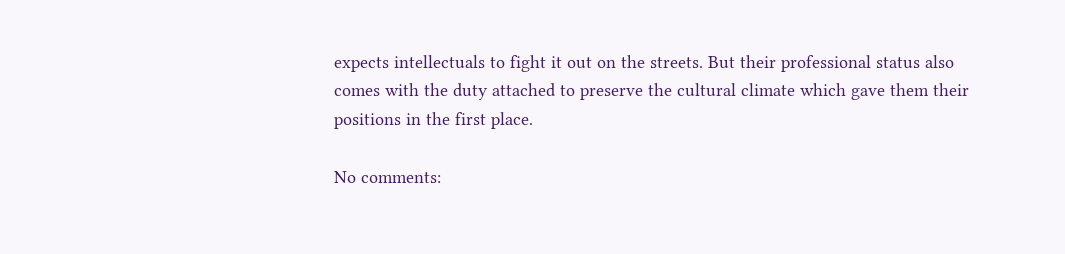expects intellectuals to fight it out on the streets. But their professional status also comes with the duty attached to preserve the cultural climate which gave them their positions in the first place.

No comments: